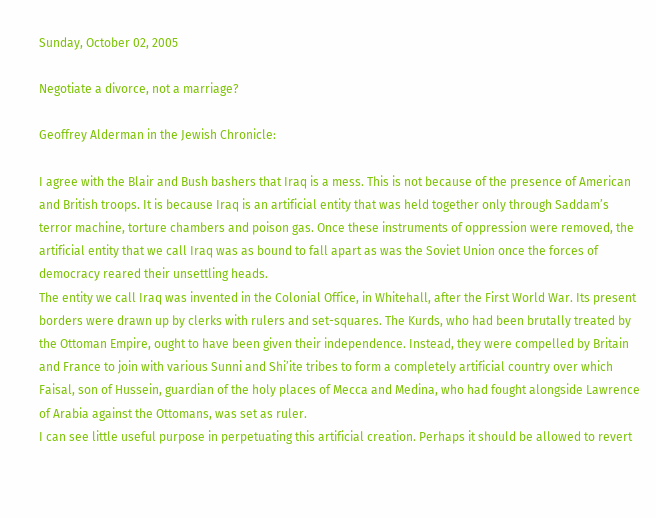Sunday, October 02, 2005

Negotiate a divorce, not a marriage?

Geoffrey Alderman in the Jewish Chronicle:

I agree with the Blair and Bush bashers that Iraq is a mess. This is not because of the presence of American and British troops. It is because Iraq is an artificial entity that was held together only through Saddam’s terror machine, torture chambers and poison gas. Once these instruments of oppression were removed, the artificial entity that we call Iraq was as bound to fall apart as was the Soviet Union once the forces of democracy reared their unsettling heads.
The entity we call Iraq was invented in the Colonial Office, in Whitehall, after the First World War. Its present borders were drawn up by clerks with rulers and set-squares. The Kurds, who had been brutally treated by the Ottoman Empire, ought to have been given their independence. Instead, they were compelled by Britain and France to join with various Sunni and Shi’ite tribes to form a completely artificial country over which Faisal, son of Hussein, guardian of the holy places of Mecca and Medina, who had fought alongside Lawrence of Arabia against the Ottomans, was set as ruler.
I can see little useful purpose in perpetuating this artificial creation. Perhaps it should be allowed to revert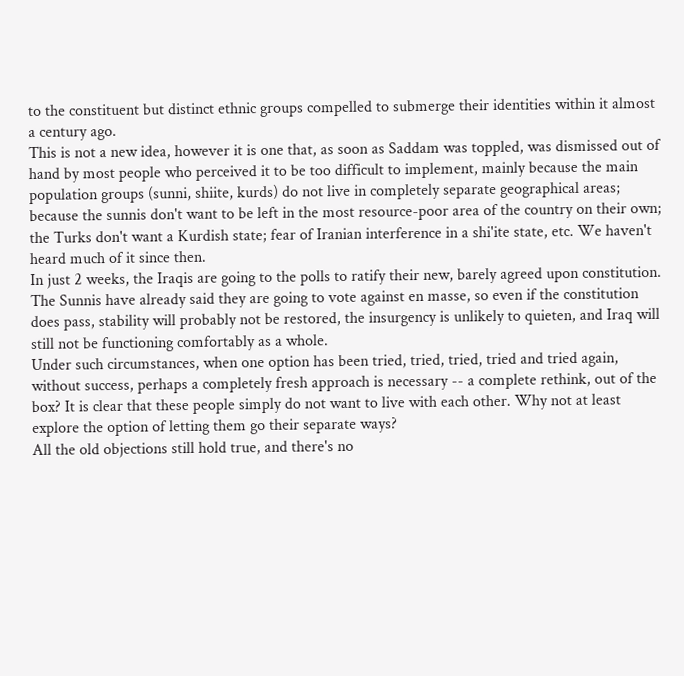to the constituent but distinct ethnic groups compelled to submerge their identities within it almost a century ago.
This is not a new idea, however it is one that, as soon as Saddam was toppled, was dismissed out of hand by most people who perceived it to be too difficult to implement, mainly because the main population groups (sunni, shiite, kurds) do not live in completely separate geographical areas; because the sunnis don't want to be left in the most resource-poor area of the country on their own; the Turks don't want a Kurdish state; fear of Iranian interference in a shi'ite state, etc. We haven't heard much of it since then.
In just 2 weeks, the Iraqis are going to the polls to ratify their new, barely agreed upon constitution. The Sunnis have already said they are going to vote against en masse, so even if the constitution does pass, stability will probably not be restored, the insurgency is unlikely to quieten, and Iraq will still not be functioning comfortably as a whole.
Under such circumstances, when one option has been tried, tried, tried, tried and tried again, without success, perhaps a completely fresh approach is necessary -- a complete rethink, out of the box? It is clear that these people simply do not want to live with each other. Why not at least explore the option of letting them go their separate ways?
All the old objections still hold true, and there's no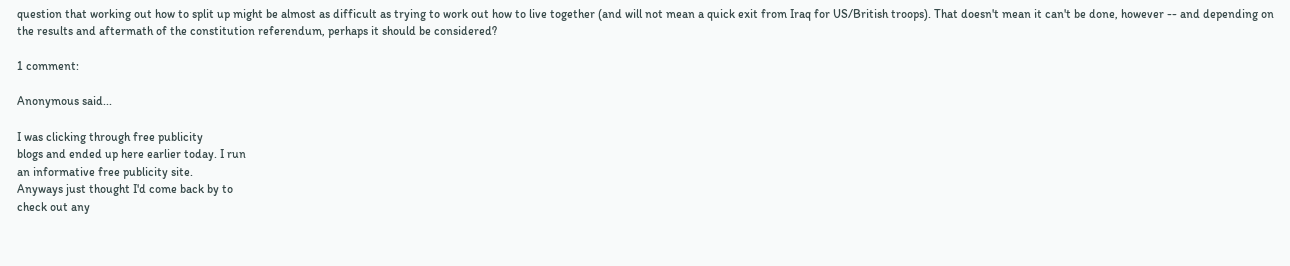question that working out how to split up might be almost as difficult as trying to work out how to live together (and will not mean a quick exit from Iraq for US/British troops). That doesn't mean it can't be done, however -- and depending on the results and aftermath of the constitution referendum, perhaps it should be considered?

1 comment:

Anonymous said...

I was clicking through free publicity
blogs and ended up here earlier today. I run
an informative free publicity site.
Anyways just thought I'd come back by to
check out any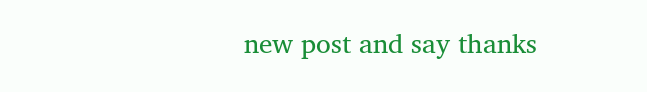new post and say thanks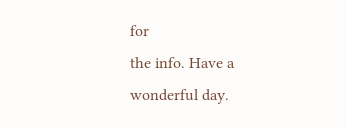for
the info. Have a wonderful day.